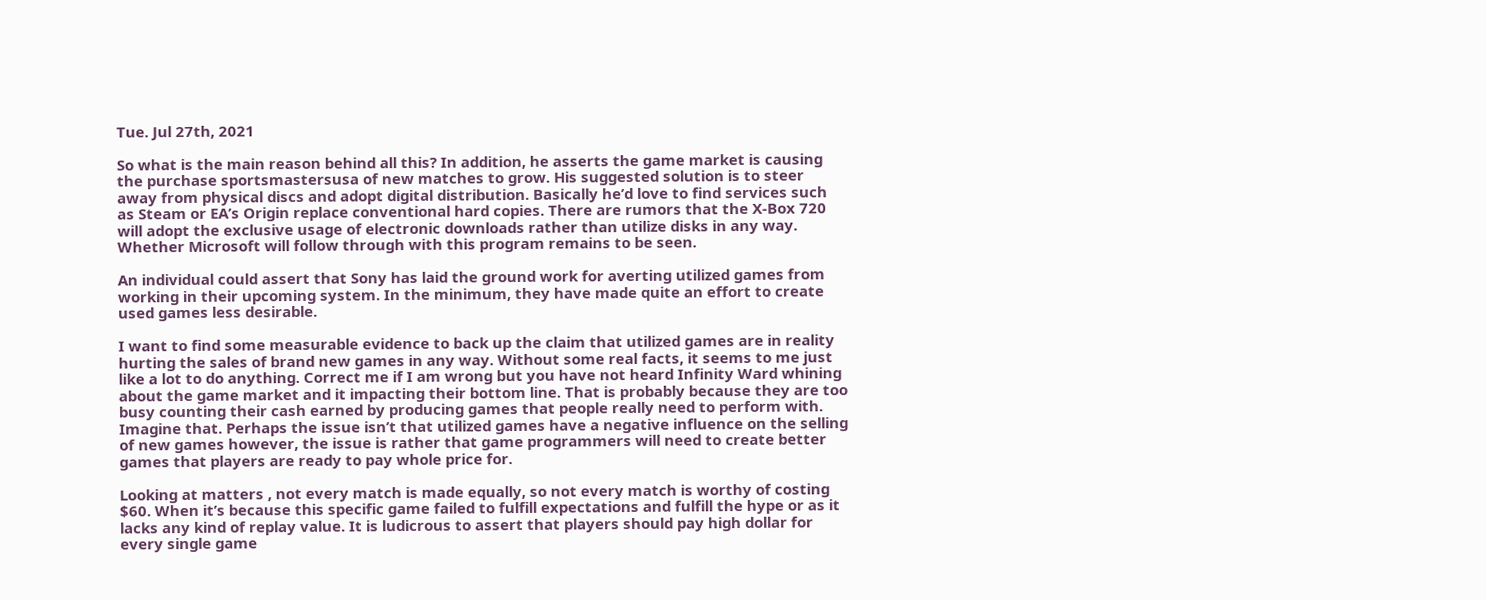Tue. Jul 27th, 2021

So what is the main reason behind all this? In addition, he asserts the game market is causing the purchase sportsmastersusa of new matches to grow. His suggested solution is to steer away from physical discs and adopt digital distribution. Basically he’d love to find services such as Steam or EA’s Origin replace conventional hard copies. There are rumors that the X-Box 720 will adopt the exclusive usage of electronic downloads rather than utilize disks in any way. Whether Microsoft will follow through with this program remains to be seen.

An individual could assert that Sony has laid the ground work for averting utilized games from working in their upcoming system. In the minimum, they have made quite an effort to create used games less desirable.

I want to find some measurable evidence to back up the claim that utilized games are in reality hurting the sales of brand new games in any way. Without some real facts, it seems to me just like a lot to do anything. Correct me if I am wrong but you have not heard Infinity Ward whining about the game market and it impacting their bottom line. That is probably because they are too busy counting their cash earned by producing games that people really need to perform with. Imagine that. Perhaps the issue isn’t that utilized games have a negative influence on the selling of new games however, the issue is rather that game programmers will need to create better games that players are ready to pay whole price for.

Looking at matters , not every match is made equally, so not every match is worthy of costing $60. When it’s because this specific game failed to fulfill expectations and fulfill the hype or as it lacks any kind of replay value. It is ludicrous to assert that players should pay high dollar for every single game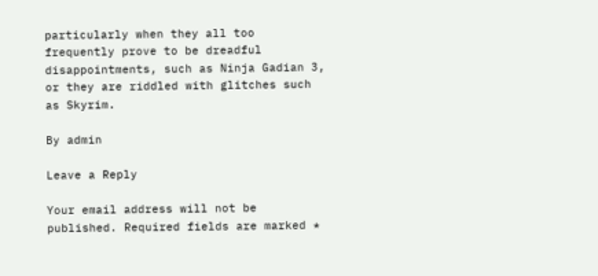particularly when they all too frequently prove to be dreadful disappointments, such as Ninja Gadian 3, or they are riddled with glitches such as Skyrim.

By admin

Leave a Reply

Your email address will not be published. Required fields are marked *